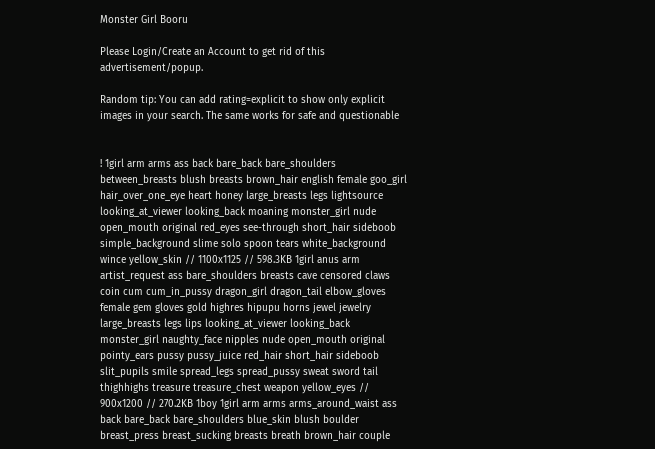Monster Girl Booru

Please Login/Create an Account to get rid of this advertisement/popup.

Random tip: You can add rating=explicit to show only explicit images in your search. The same works for safe and questionable


! 1girl arm arms ass back bare_back bare_shoulders between_breasts blush breasts brown_hair english female goo_girl hair_over_one_eye heart honey large_breasts legs lightsource looking_at_viewer looking_back moaning monster_girl nude open_mouth original red_eyes see-through short_hair sideboob simple_background slime solo spoon tears white_background wince yellow_skin // 1100x1125 // 598.3KB 1girl anus arm artist_request ass bare_shoulders breasts cave censored claws coin cum cum_in_pussy dragon_girl dragon_tail elbow_gloves female gem gloves gold highres hipupu horns jewel jewelry large_breasts legs lips looking_at_viewer looking_back monster_girl naughty_face nipples nude open_mouth original pointy_ears pussy pussy_juice red_hair short_hair sideboob slit_pupils smile spread_legs spread_pussy sweat sword tail thighhighs treasure treasure_chest weapon yellow_eyes // 900x1200 // 270.2KB 1boy 1girl arm arms arms_around_waist ass back bare_back bare_shoulders blue_skin blush boulder breast_press breast_sucking breasts breath brown_hair couple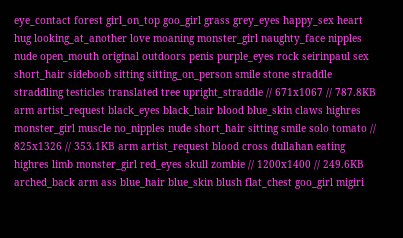eye_contact forest girl_on_top goo_girl grass grey_eyes happy_sex heart hug looking_at_another love moaning monster_girl naughty_face nipples nude open_mouth original outdoors penis purple_eyes rock seirinpaul sex short_hair sideboob sitting sitting_on_person smile stone straddle straddling testicles translated tree upright_straddle // 671x1067 // 787.8KB arm artist_request black_eyes black_hair blood blue_skin claws highres monster_girl muscle no_nipples nude short_hair sitting smile solo tomato // 825x1326 // 353.1KB arm artist_request blood cross dullahan eating highres limb monster_girl red_eyes skull zombie // 1200x1400 // 249.6KB arched_back arm ass blue_hair blue_skin blush flat_chest goo_girl migiri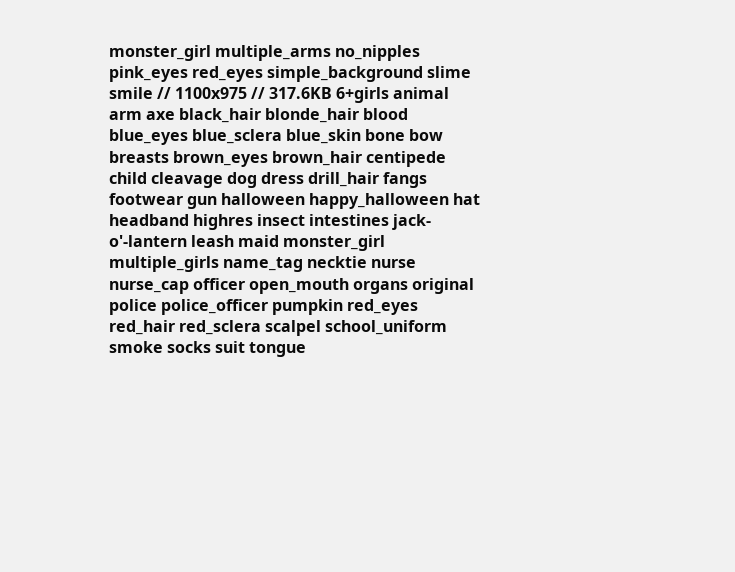monster_girl multiple_arms no_nipples pink_eyes red_eyes simple_background slime smile // 1100x975 // 317.6KB 6+girls animal arm axe black_hair blonde_hair blood blue_eyes blue_sclera blue_skin bone bow breasts brown_eyes brown_hair centipede child cleavage dog dress drill_hair fangs footwear gun halloween happy_halloween hat headband highres insect intestines jack-o'-lantern leash maid monster_girl multiple_girls name_tag necktie nurse nurse_cap officer open_mouth organs original police police_officer pumpkin red_eyes red_hair red_sclera scalpel school_uniform smoke socks suit tongue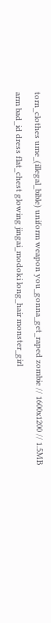torn_clothes ume_(illegal_bible) uniform weapon you_gonna_get_raped zombie // 1600x1200 // 1.5MB arm bad_id dress flat_chest glowing jingai_modoki long_hair monster_girl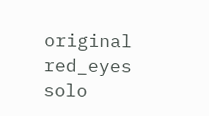original red_eyes solo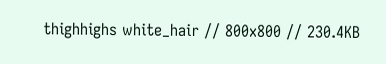thighhighs white_hair // 800x800 // 230.4KB